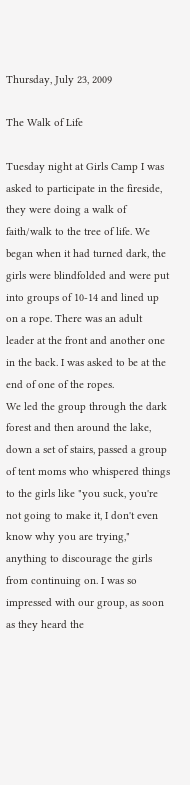Thursday, July 23, 2009

The Walk of Life

Tuesday night at Girls Camp I was asked to participate in the fireside, they were doing a walk of faith/walk to the tree of life. We began when it had turned dark, the girls were blindfolded and were put into groups of 10-14 and lined up on a rope. There was an adult leader at the front and another one in the back. I was asked to be at the end of one of the ropes.
We led the group through the dark forest and then around the lake, down a set of stairs, passed a group of tent moms who whispered things to the girls like "you suck, you're not going to make it, I don't even know why you are trying," anything to discourage the girls from continuing on. I was so impressed with our group, as soon as they heard the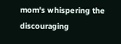mom's whispering the discouraging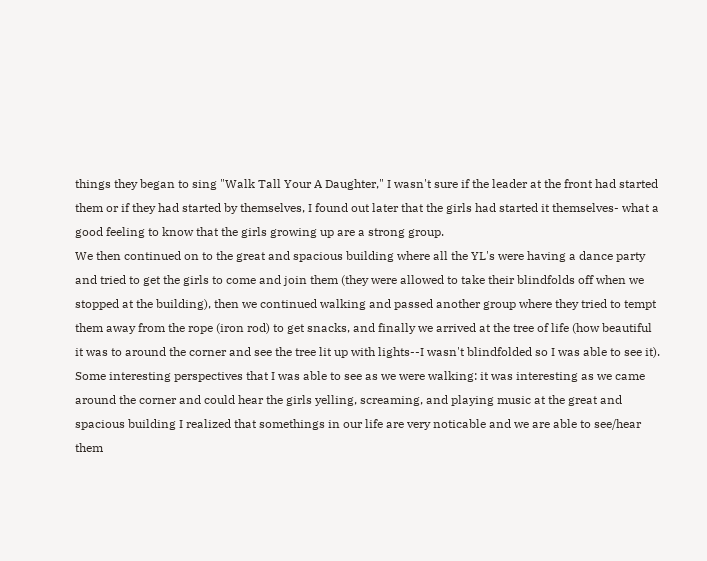things they began to sing "Walk Tall Your A Daughter," I wasn't sure if the leader at the front had started them or if they had started by themselves, I found out later that the girls had started it themselves- what a good feeling to know that the girls growing up are a strong group.
We then continued on to the great and spacious building where all the YL's were having a dance party and tried to get the girls to come and join them (they were allowed to take their blindfolds off when we stopped at the building), then we continued walking and passed another group where they tried to tempt them away from the rope (iron rod) to get snacks, and finally we arrived at the tree of life (how beautiful it was to around the corner and see the tree lit up with lights--I wasn't blindfolded so I was able to see it).
Some interesting perspectives that I was able to see as we were walking: it was interesting as we came around the corner and could hear the girls yelling, screaming, and playing music at the great and spacious building I realized that somethings in our life are very noticable and we are able to see/hear them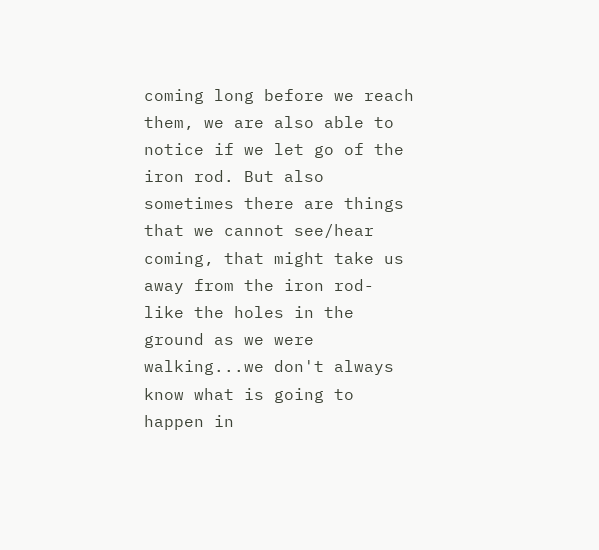coming long before we reach them, we are also able to notice if we let go of the iron rod. But also sometimes there are things that we cannot see/hear coming, that might take us away from the iron rod- like the holes in the ground as we were walking...we don't always know what is going to happen in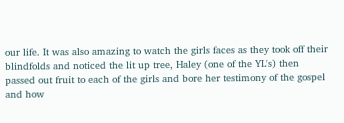our life. It was also amazing to watch the girls faces as they took off their blindfolds and noticed the lit up tree, Haley (one of the YL's) then passed out fruit to each of the girls and bore her testimony of the gospel and how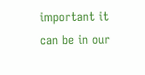important it can be in our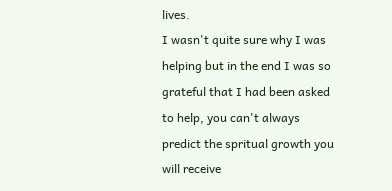lives.
I wasn't quite sure why I was helping but in the end I was so grateful that I had been asked to help, you can't always predict the spritual growth you will receive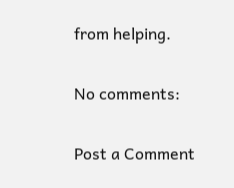from helping.

No comments:

Post a Comment